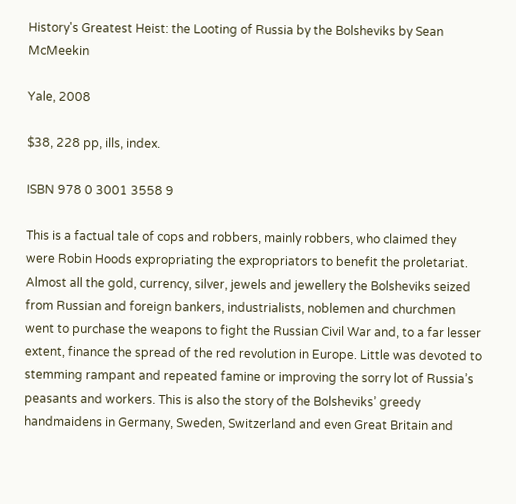History's Greatest Heist: the Looting of Russia by the Bolsheviks by Sean McMeekin

Yale, 2008

$38, 228 pp, ills, index.

ISBN 978 0 3001 3558 9

This is a factual tale of cops and robbers, mainly robbers, who claimed they were Robin Hoods expropriating the expropriators to benefit the proletariat. Almost all the gold, currency, silver, jewels and jewellery the Bolsheviks seized from Russian and foreign bankers, industrialists, noblemen and churchmen went to purchase the weapons to fight the Russian Civil War and, to a far lesser extent, finance the spread of the red revolution in Europe. Little was devoted to stemming rampant and repeated famine or improving the sorry lot of Russia’s peasants and workers. This is also the story of the Bolsheviks’ greedy handmaidens in Germany, Sweden, Switzerland and even Great Britain and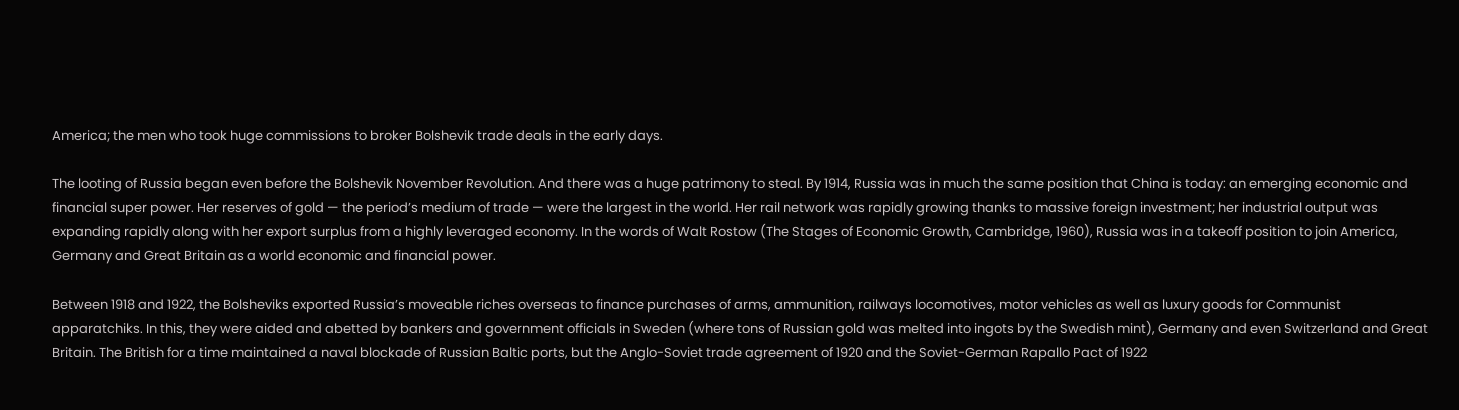America; the men who took huge commissions to broker Bolshevik trade deals in the early days.

The looting of Russia began even before the Bolshevik November Revolution. And there was a huge patrimony to steal. By 1914, Russia was in much the same position that China is today: an emerging economic and financial super power. Her reserves of gold — the period’s medium of trade — were the largest in the world. Her rail network was rapidly growing thanks to massive foreign investment; her industrial output was expanding rapidly along with her export surplus from a highly leveraged economy. In the words of Walt Rostow (The Stages of Economic Growth, Cambridge, 1960), Russia was in a takeoff position to join America, Germany and Great Britain as a world economic and financial power.

Between 1918 and 1922, the Bolsheviks exported Russia’s moveable riches overseas to finance purchases of arms, ammunition, railways locomotives, motor vehicles as well as luxury goods for Communist apparatchiks. In this, they were aided and abetted by bankers and government officials in Sweden (where tons of Russian gold was melted into ingots by the Swedish mint), Germany and even Switzerland and Great Britain. The British for a time maintained a naval blockade of Russian Baltic ports, but the Anglo-Soviet trade agreement of 1920 and the Soviet-German Rapallo Pact of 1922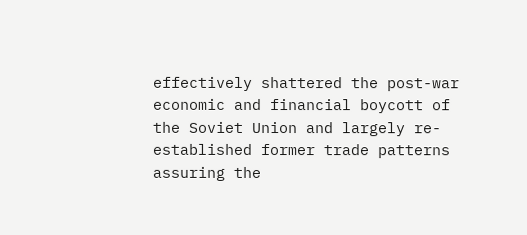effectively shattered the post-war economic and financial boycott of the Soviet Union and largely re-established former trade patterns assuring the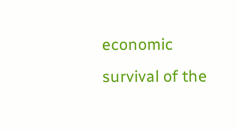economic survival of the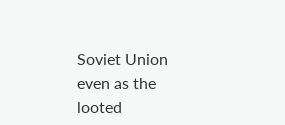Soviet Union even as the looted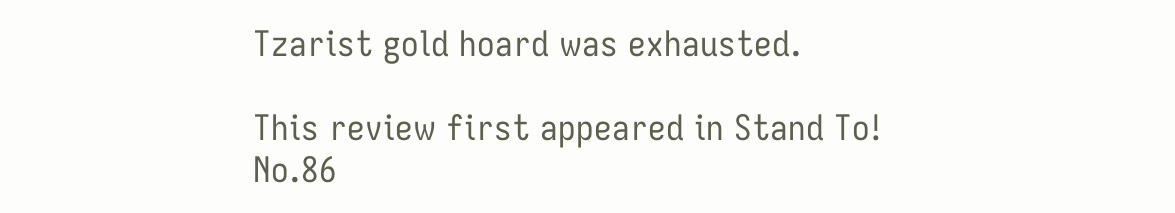Tzarist gold hoard was exhausted.

This review first appeared in Stand To! No.86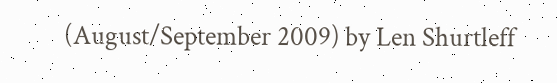(August/September 2009) by Len Shurtleff